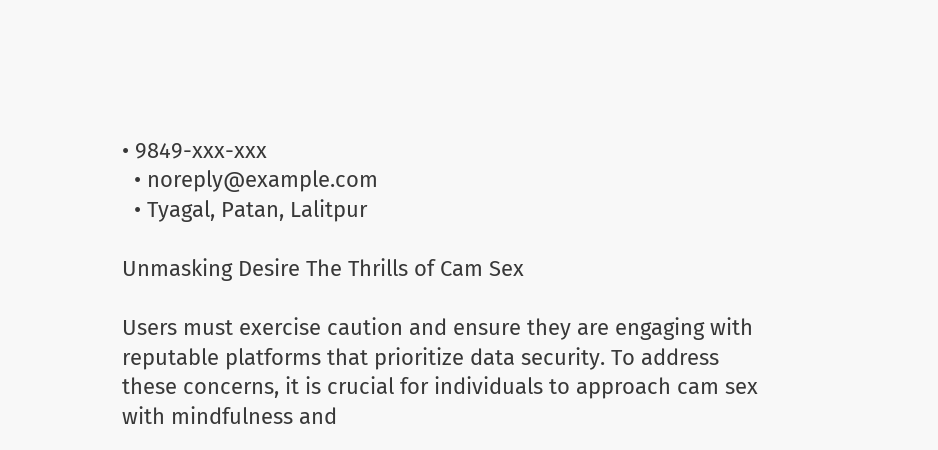• 9849-xxx-xxx
  • noreply@example.com
  • Tyagal, Patan, Lalitpur

Unmasking Desire The Thrills of Cam Sex

Users must exercise caution and ensure they are engaging with reputable platforms that prioritize data security. To address these concerns, it is crucial for individuals to approach cam sex with mindfulness and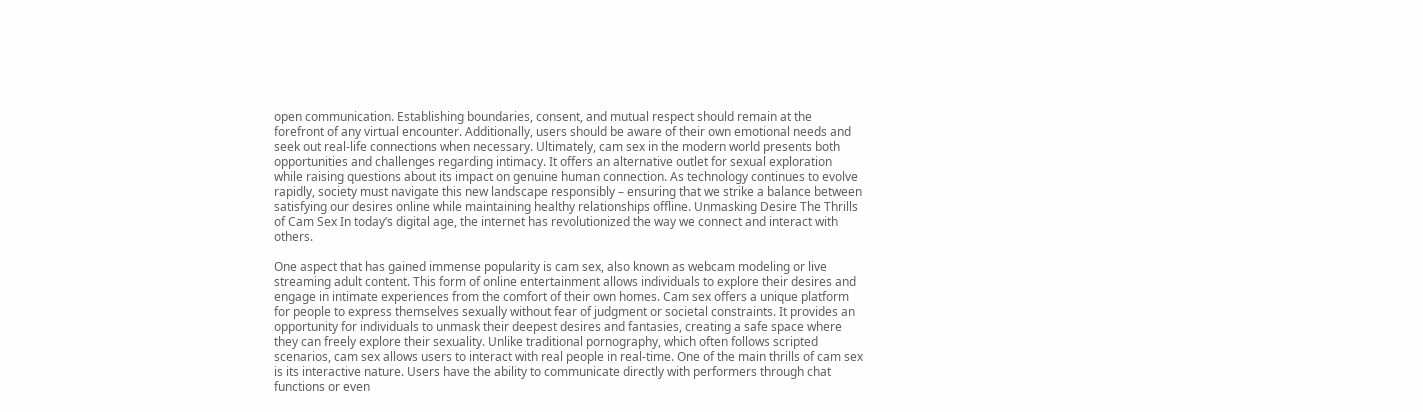open communication. Establishing boundaries, consent, and mutual respect should remain at the forefront of any virtual encounter. Additionally, users should be aware of their own emotional needs and seek out real-life connections when necessary. Ultimately, cam sex in the modern world presents both opportunities and challenges regarding intimacy. It offers an alternative outlet for sexual exploration while raising questions about its impact on genuine human connection. As technology continues to evolve rapidly, society must navigate this new landscape responsibly – ensuring that we strike a balance between satisfying our desires online while maintaining healthy relationships offline. Unmasking Desire The Thrills of Cam Sex In today’s digital age, the internet has revolutionized the way we connect and interact with others.

One aspect that has gained immense popularity is cam sex, also known as webcam modeling or live streaming adult content. This form of online entertainment allows individuals to explore their desires and engage in intimate experiences from the comfort of their own homes. Cam sex offers a unique platform for people to express themselves sexually without fear of judgment or societal constraints. It provides an opportunity for individuals to unmask their deepest desires and fantasies, creating a safe space where they can freely explore their sexuality. Unlike traditional pornography, which often follows scripted scenarios, cam sex allows users to interact with real people in real-time. One of the main thrills of cam sex is its interactive nature. Users have the ability to communicate directly with performers through chat functions or even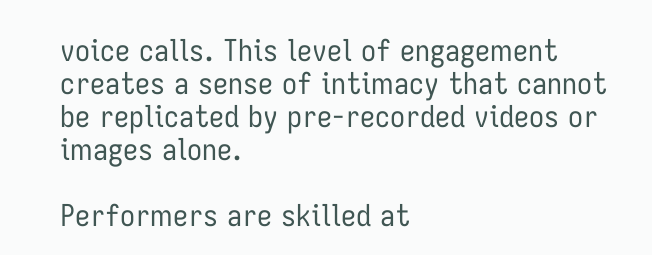voice calls. This level of engagement creates a sense of intimacy that cannot be replicated by pre-recorded videos or images alone.

Performers are skilled at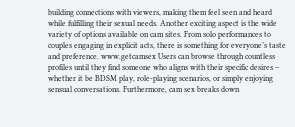building connections with viewers, making them feel seen and heard while fulfilling their sexual needs. Another exciting aspect is the wide variety of options available on cam sites. From solo performances to couples engaging in explicit acts, there is something for everyone’s taste and preference. www.getcamsex Users can browse through countless profiles until they find someone who aligns with their specific desires – whether it be BDSM play, role-playing scenarios, or simply enjoying sensual conversations. Furthermore, cam sex breaks down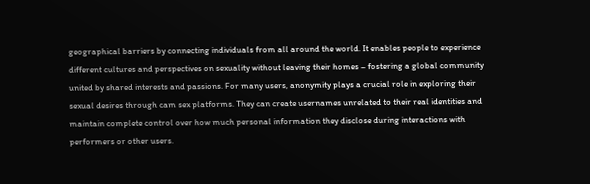geographical barriers by connecting individuals from all around the world. It enables people to experience different cultures and perspectives on sexuality without leaving their homes – fostering a global community united by shared interests and passions. For many users, anonymity plays a crucial role in exploring their sexual desires through cam sex platforms. They can create usernames unrelated to their real identities and maintain complete control over how much personal information they disclose during interactions with performers or other users.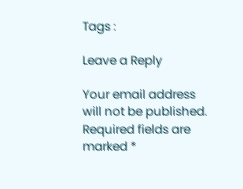Tags :

Leave a Reply

Your email address will not be published. Required fields are marked *